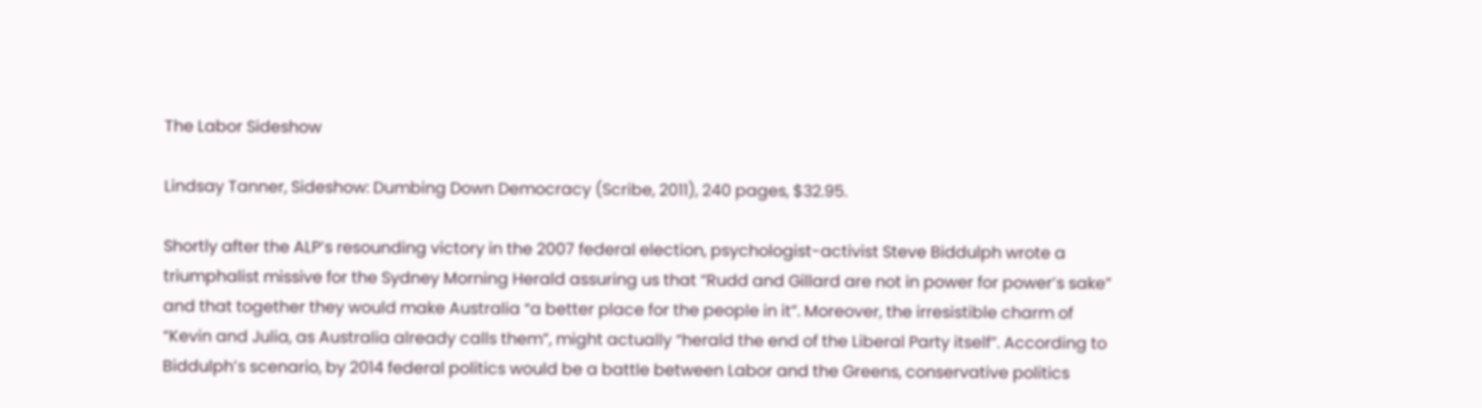The Labor Sideshow

Lindsay Tanner, Sideshow: Dumbing Down Democracy (Scribe, 2011), 240 pages, $32.95.

Shortly after the ALP’s resounding victory in the 2007 federal election, psychologist-activist Steve Biddulph wrote a triumphalist missive for the Sydney Morning Herald assuring us that “Rudd and Gillard are not in power for power’s sake” and that together they would make Australia “a better place for the people in it”. Moreover, the irresistible charm of “Kevin and Julia, as Australia already calls them”, might actually “herald the end of the Liberal Party itself”. According to Biddulph’s scenario, by 2014 federal politics would be a battle between Labor and the Greens, conservative politics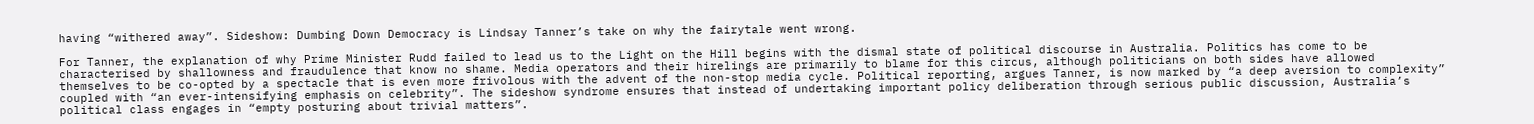having “withered away”. Sideshow: Dumbing Down Democracy is Lindsay Tanner’s take on why the fairytale went wrong.

For Tanner, the explanation of why Prime Minister Rudd failed to lead us to the Light on the Hill begins with the dismal state of political discourse in Australia. Politics has come to be characterised by shallowness and fraudulence that know no shame. Media operators and their hirelings are primarily to blame for this circus, although politicians on both sides have allowed themselves to be co-opted by a spectacle that is even more frivolous with the advent of the non-stop media cycle. Political reporting, argues Tanner, is now marked by “a deep aversion to complexity” coupled with “an ever-intensifying emphasis on celebrity”. The sideshow syndrome ensures that instead of undertaking important policy deliberation through serious public discussion, Australia’s political class engages in “empty posturing about trivial matters”.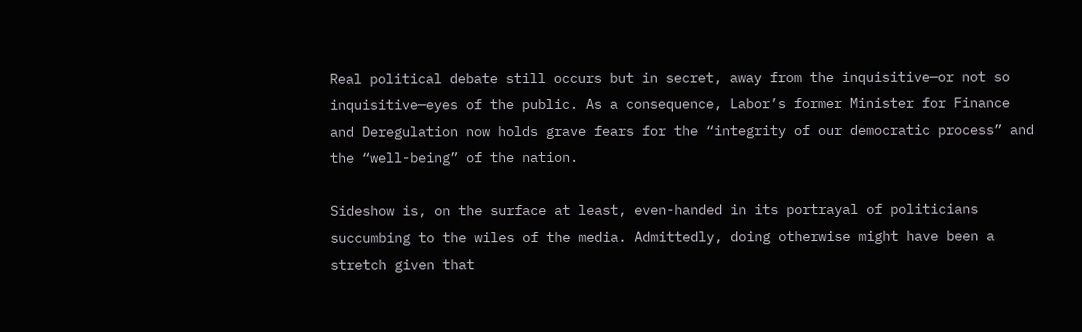Real political debate still occurs but in secret, away from the inquisitive—or not so inquisitive—eyes of the public. As a consequence, Labor’s former Minister for Finance and Deregulation now holds grave fears for the “integrity of our democratic process” and the “well-being” of the nation.

Sideshow is, on the surface at least, even-handed in its portrayal of politicians succumbing to the wiles of the media. Admittedly, doing otherwise might have been a stretch given that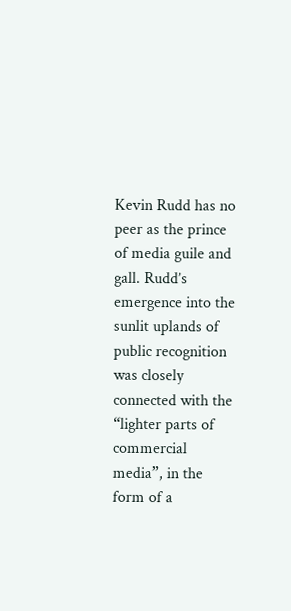Kevin Rudd has no peer as the prince of media guile and gall. Rudd’s emergence into the sunlit uplands of public recognition was closely connected with the “lighter parts of commercial media”, in the form of a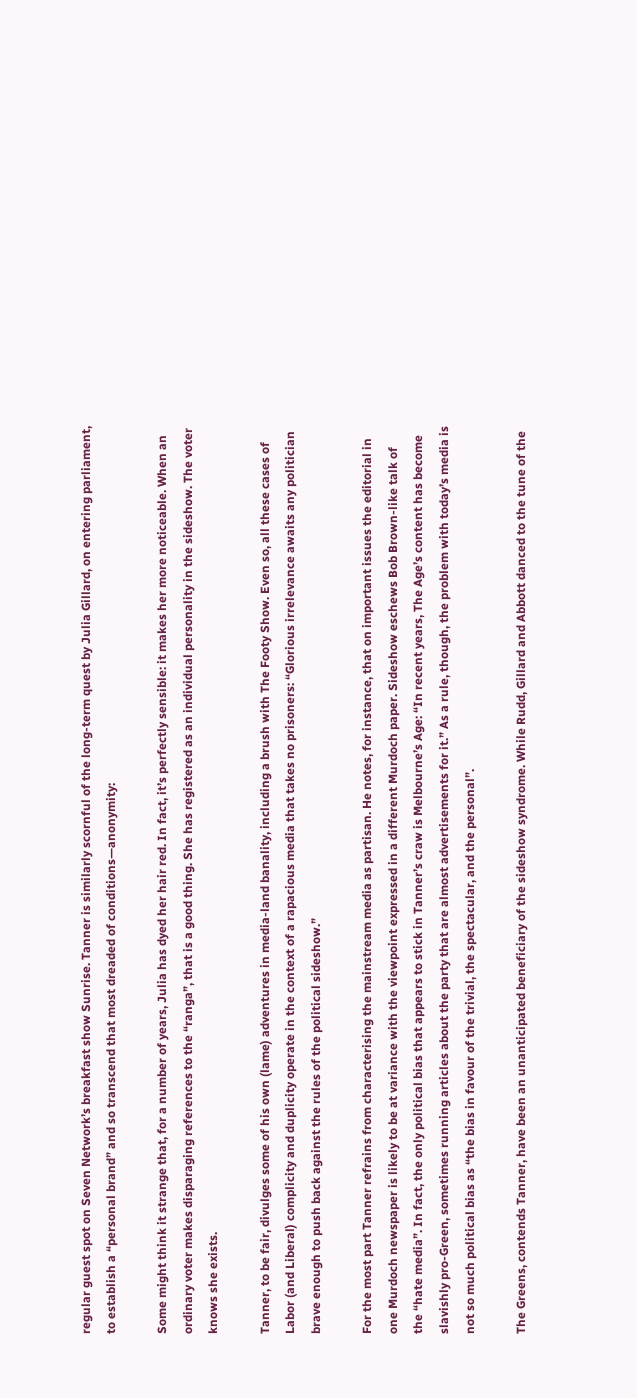regular guest spot on Seven Network’s breakfast show Sunrise. Tanner is similarly scornful of the long-term quest by Julia Gillard, on entering parliament, to establish a “personal brand” and so transcend that most dreaded of conditions—anonymity:

Some might think it strange that, for a number of years, Julia has dyed her hair red. In fact, it’s perfectly sensible: it makes her more noticeable. When an ordinary voter makes disparaging references to the “ranga”, that is a good thing. She has registered as an individual personality in the sideshow. The voter knows she exists.

Tanner, to be fair, divulges some of his own (lame) adventures in media-land banality, including a brush with The Footy Show. Even so, all these cases of Labor (and Liberal) complicity and duplicity operate in the context of a rapacious media that takes no prisoners: “Glorious irrelevance awaits any politician brave enough to push back against the rules of the political sideshow.”

For the most part Tanner refrains from characterising the mainstream media as partisan. He notes, for instance, that on important issues the editorial in one Murdoch newspaper is likely to be at variance with the viewpoint expressed in a different Murdoch paper. Sideshow eschews Bob Brown-like talk of the “hate media”. In fact, the only political bias that appears to stick in Tanner’s craw is Melbourne’s Age: “In recent years, The Age’s content has become slavishly pro-Green, sometimes running articles about the party that are almost advertisements for it.” As a rule, though, the problem with today’s media is not so much political bias as “the bias in favour of the trivial, the spectacular, and the personal”.

The Greens, contends Tanner, have been an unanticipated beneficiary of the sideshow syndrome. While Rudd, Gillard and Abbott danced to the tune of the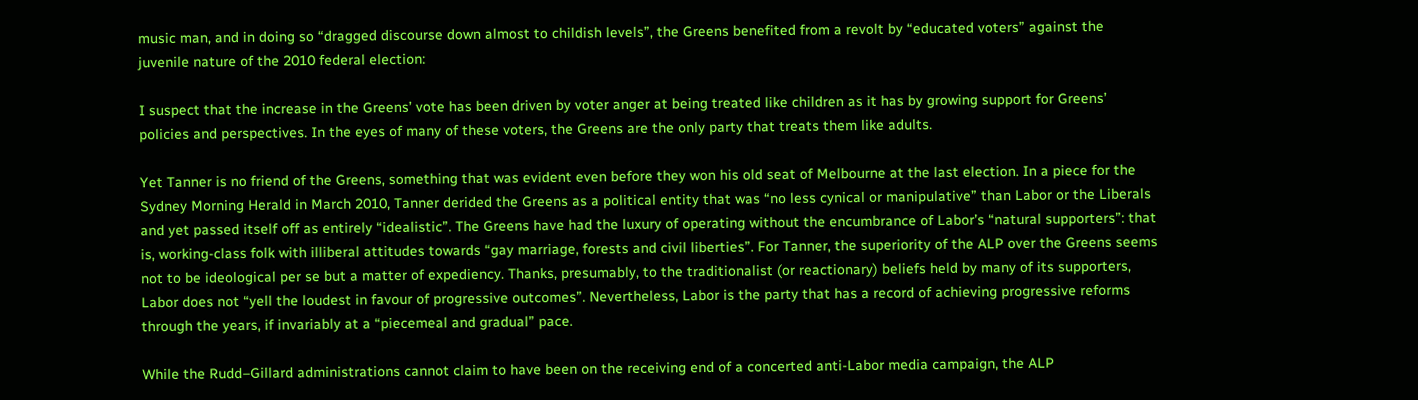music man, and in doing so “dragged discourse down almost to childish levels”, the Greens benefited from a revolt by “educated voters” against the juvenile nature of the 2010 federal election:

I suspect that the increase in the Greens’ vote has been driven by voter anger at being treated like children as it has by growing support for Greens’ policies and perspectives. In the eyes of many of these voters, the Greens are the only party that treats them like adults.

Yet Tanner is no friend of the Greens, something that was evident even before they won his old seat of Melbourne at the last election. In a piece for the Sydney Morning Herald in March 2010, Tanner derided the Greens as a political entity that was “no less cynical or manipulative” than Labor or the Liberals and yet passed itself off as entirely “idealistic”. The Greens have had the luxury of operating without the encumbrance of Labor’s “natural supporters”: that is, working-class folk with illiberal attitudes towards “gay marriage, forests and civil liberties”. For Tanner, the superiority of the ALP over the Greens seems not to be ideological per se but a matter of expediency. Thanks, presumably, to the traditionalist (or reactionary) beliefs held by many of its supporters, Labor does not “yell the loudest in favour of progressive outcomes”. Nevertheless, Labor is the party that has a record of achieving progressive reforms through the years, if invariably at a “piecemeal and gradual” pace.

While the Rudd–Gillard administrations cannot claim to have been on the receiving end of a concerted anti-Labor media campaign, the ALP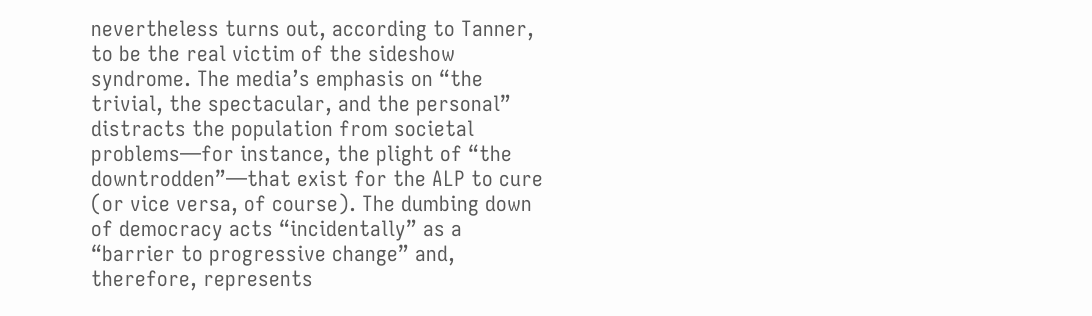nevertheless turns out, according to Tanner, to be the real victim of the sideshow syndrome. The media’s emphasis on “the trivial, the spectacular, and the personal” distracts the population from societal problems—for instance, the plight of “the downtrodden”—that exist for the ALP to cure (or vice versa, of course). The dumbing down of democracy acts “incidentally” as a “barrier to progressive change” and, therefore, represents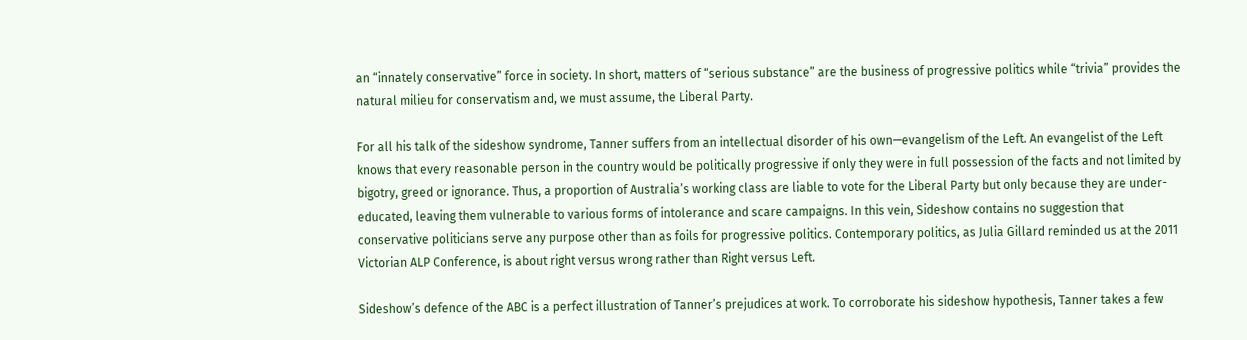an “innately conservative” force in society. In short, matters of “serious substance” are the business of progressive politics while “trivia” provides the natural milieu for conservatism and, we must assume, the Liberal Party.

For all his talk of the sideshow syndrome, Tanner suffers from an intellectual disorder of his own—evangelism of the Left. An evangelist of the Left knows that every reasonable person in the country would be politically progressive if only they were in full possession of the facts and not limited by bigotry, greed or ignorance. Thus, a proportion of Australia’s working class are liable to vote for the Liberal Party but only because they are under-educated, leaving them vulnerable to various forms of intolerance and scare campaigns. In this vein, Sideshow contains no suggestion that conservative politicians serve any purpose other than as foils for progressive politics. Contemporary politics, as Julia Gillard reminded us at the 2011 Victorian ALP Conference, is about right versus wrong rather than Right versus Left.

Sideshow’s defence of the ABC is a perfect illustration of Tanner’s prejudices at work. To corroborate his sideshow hypothesis, Tanner takes a few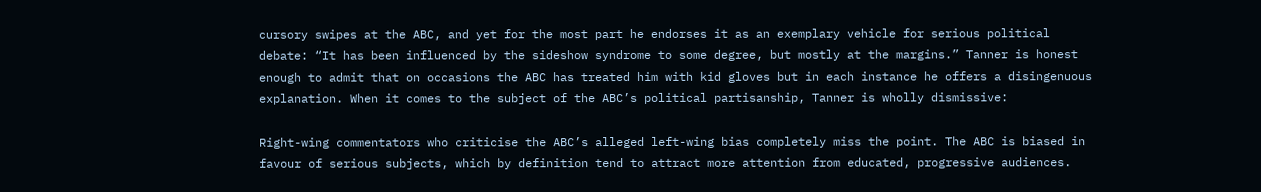cursory swipes at the ABC, and yet for the most part he endorses it as an exemplary vehicle for serious political debate: “It has been influenced by the sideshow syndrome to some degree, but mostly at the margins.” Tanner is honest enough to admit that on occasions the ABC has treated him with kid gloves but in each instance he offers a disingenuous explanation. When it comes to the subject of the ABC’s political partisanship, Tanner is wholly dismissive:

Right-wing commentators who criticise the ABC’s alleged left-wing bias completely miss the point. The ABC is biased in favour of serious subjects, which by definition tend to attract more attention from educated, progressive audiences.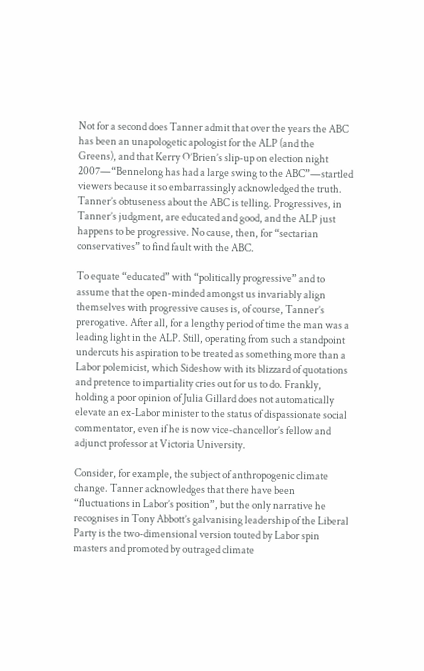Not for a second does Tanner admit that over the years the ABC has been an unapologetic apologist for the ALP (and the Greens), and that Kerry O’Brien’s slip-up on election night 2007—“Bennelong has had a large swing to the ABC”—startled viewers because it so embarrassingly acknowledged the truth. Tanner’s obtuseness about the ABC is telling. Progressives, in Tanner’s judgment, are educated and good, and the ALP just happens to be progressive. No cause, then, for “sectarian conservatives” to find fault with the ABC.

To equate “educated” with “politically progressive” and to assume that the open-minded amongst us invariably align themselves with progressive causes is, of course, Tanner’s prerogative. After all, for a lengthy period of time the man was a leading light in the ALP. Still, operating from such a standpoint undercuts his aspiration to be treated as something more than a Labor polemicist, which Sideshow with its blizzard of quotations and pretence to impartiality cries out for us to do. Frankly, holding a poor opinion of Julia Gillard does not automatically elevate an ex-Labor minister to the status of dispassionate social commentator, even if he is now vice-chancellor’s fellow and adjunct professor at Victoria University.

Consider, for example, the subject of anthropogenic climate change. Tanner acknowledges that there have been “fluctuations in Labor’s position”, but the only narrative he recognises in Tony Abbott’s galvanising leadership of the Liberal Party is the two-dimensional version touted by Labor spin masters and promoted by outraged climate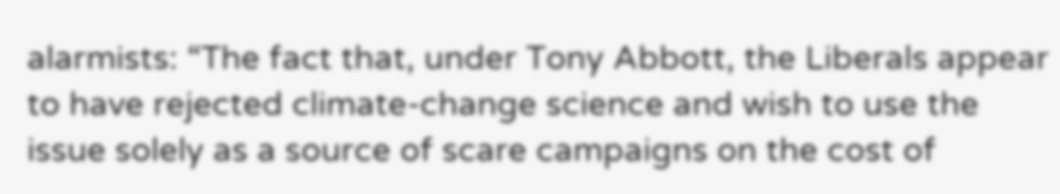alarmists: “The fact that, under Tony Abbott, the Liberals appear to have rejected climate-change science and wish to use the issue solely as a source of scare campaigns on the cost of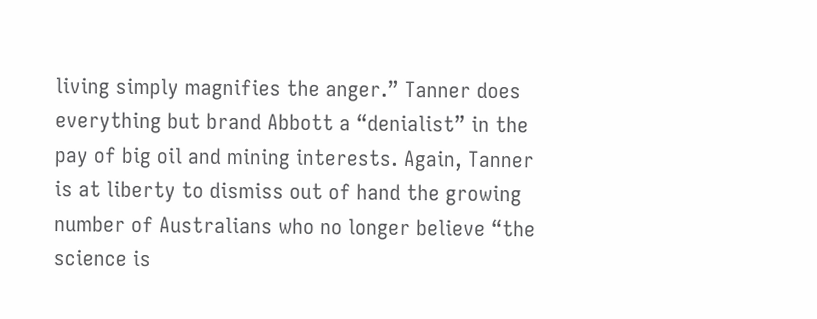living simply magnifies the anger.” Tanner does everything but brand Abbott a “denialist” in the pay of big oil and mining interests. Again, Tanner is at liberty to dismiss out of hand the growing number of Australians who no longer believe “the science is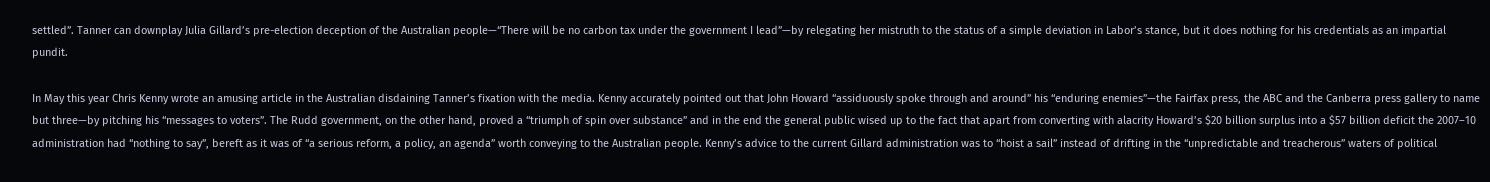settled”. Tanner can downplay Julia Gillard’s pre-election deception of the Australian people—“There will be no carbon tax under the government I lead”—by relegating her mistruth to the status of a simple deviation in Labor’s stance, but it does nothing for his credentials as an impartial pundit.

In May this year Chris Kenny wrote an amusing article in the Australian disdaining Tanner’s fixation with the media. Kenny accurately pointed out that John Howard “assiduously spoke through and around” his “enduring enemies”—the Fairfax press, the ABC and the Canberra press gallery to name but three—by pitching his “messages to voters”. The Rudd government, on the other hand, proved a “triumph of spin over substance” and in the end the general public wised up to the fact that apart from converting with alacrity Howard’s $20 billion surplus into a $57 billion deficit the 2007–10 administration had “nothing to say”, bereft as it was of “a serious reform, a policy, an agenda” worth conveying to the Australian people. Kenny’s advice to the current Gillard administration was to “hoist a sail” instead of drifting in the “unpredictable and treacherous” waters of political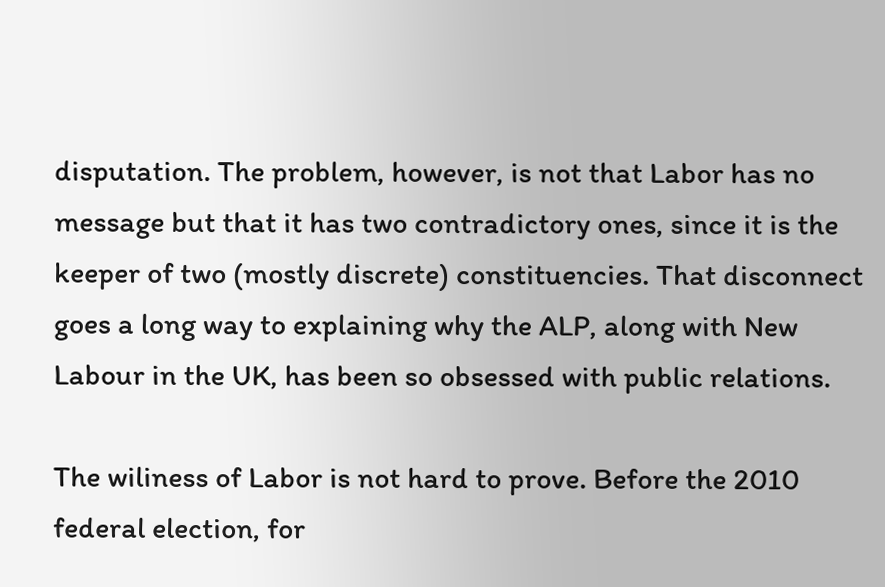disputation. The problem, however, is not that Labor has no message but that it has two contradictory ones, since it is the keeper of two (mostly discrete) constituencies. That disconnect goes a long way to explaining why the ALP, along with New Labour in the UK, has been so obsessed with public relations.

The wiliness of Labor is not hard to prove. Before the 2010 federal election, for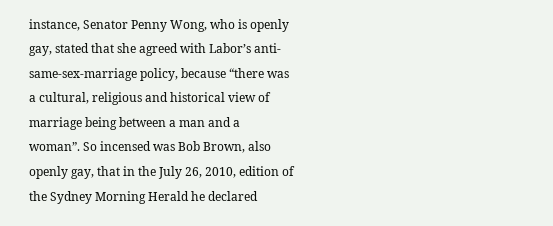instance, Senator Penny Wong, who is openly gay, stated that she agreed with Labor’s anti-same-sex-marriage policy, because “there was a cultural, religious and historical view of marriage being between a man and a woman”. So incensed was Bob Brown, also openly gay, that in the July 26, 2010, edition of the Sydney Morning Herald he declared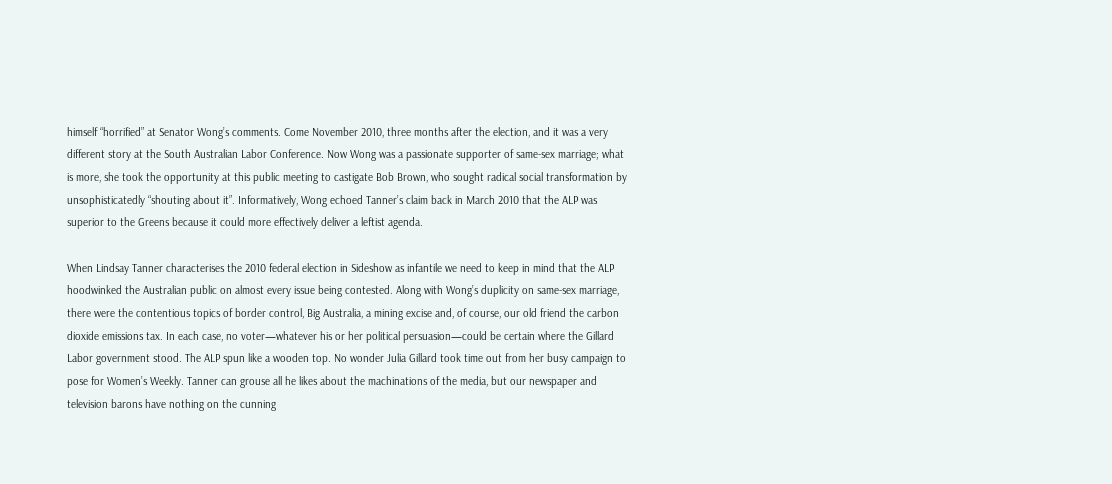himself “horrified” at Senator Wong’s comments. Come November 2010, three months after the election, and it was a very different story at the South Australian Labor Conference. Now Wong was a passionate supporter of same-sex marriage; what is more, she took the opportunity at this public meeting to castigate Bob Brown, who sought radical social transformation by unsophisticatedly “shouting about it”. Informatively, Wong echoed Tanner’s claim back in March 2010 that the ALP was superior to the Greens because it could more effectively deliver a leftist agenda.

When Lindsay Tanner characterises the 2010 federal election in Sideshow as infantile we need to keep in mind that the ALP hoodwinked the Australian public on almost every issue being contested. Along with Wong’s duplicity on same-sex marriage, there were the contentious topics of border control, Big Australia, a mining excise and, of course, our old friend the carbon dioxide emissions tax. In each case, no voter—whatever his or her political persuasion—could be certain where the Gillard Labor government stood. The ALP spun like a wooden top. No wonder Julia Gillard took time out from her busy campaign to pose for Women’s Weekly. Tanner can grouse all he likes about the machinations of the media, but our newspaper and television barons have nothing on the cunning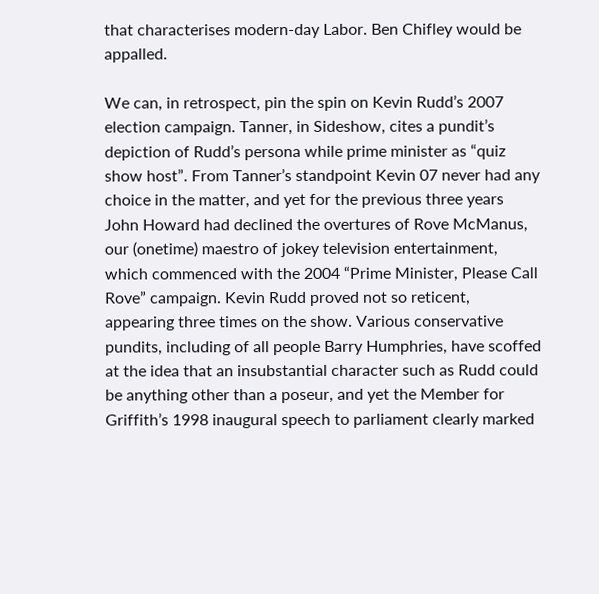that characterises modern-day Labor. Ben Chifley would be appalled.

We can, in retrospect, pin the spin on Kevin Rudd’s 2007 election campaign. Tanner, in Sideshow, cites a pundit’s depiction of Rudd’s persona while prime minister as “quiz show host”. From Tanner’s standpoint Kevin 07 never had any choice in the matter, and yet for the previous three years John Howard had declined the overtures of Rove McManus, our (onetime) maestro of jokey television entertainment, which commenced with the 2004 “Prime Minister, Please Call Rove” campaign. Kevin Rudd proved not so reticent, appearing three times on the show. Various conservative pundits, including of all people Barry Humphries, have scoffed at the idea that an insubstantial character such as Rudd could be anything other than a poseur, and yet the Member for Griffith’s 1998 inaugural speech to parliament clearly marked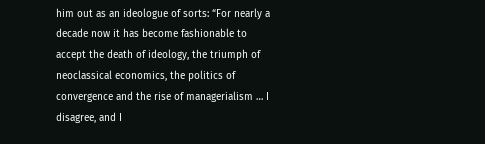him out as an ideologue of sorts: “For nearly a decade now it has become fashionable to accept the death of ideology, the triumph of neoclassical economics, the politics of convergence and the rise of managerialism … I disagree, and I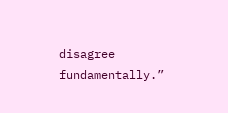disagree fundamentally.”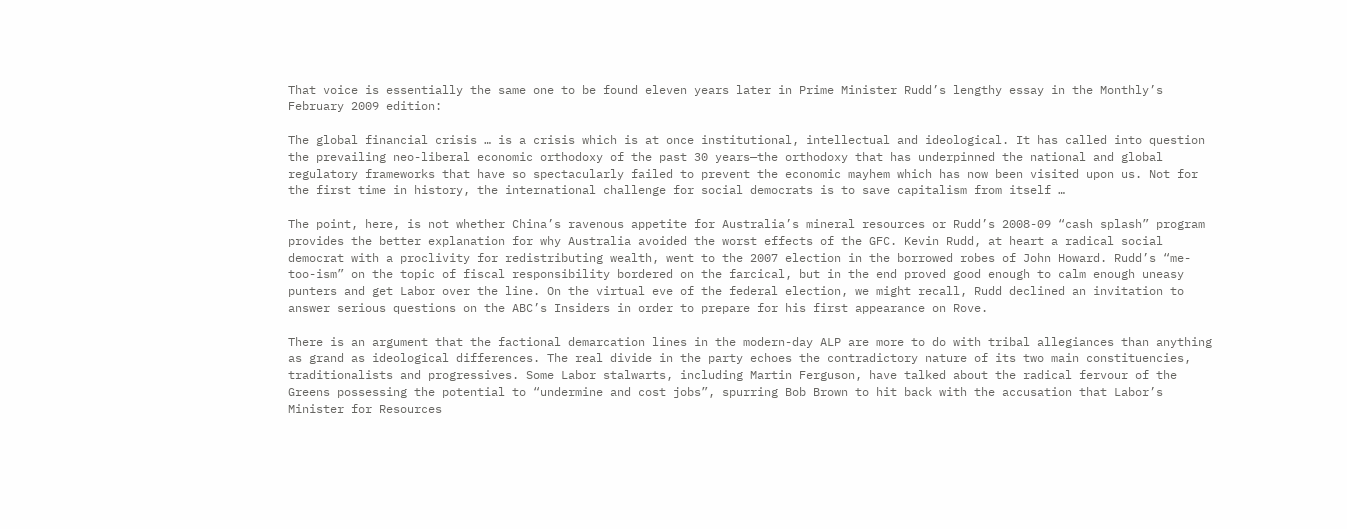That voice is essentially the same one to be found eleven years later in Prime Minister Rudd’s lengthy essay in the Monthly’s February 2009 edition:

The global financial crisis … is a crisis which is at once institutional, intellectual and ideological. It has called into question the prevailing neo-liberal economic orthodoxy of the past 30 years—the orthodoxy that has underpinned the national and global regulatory frameworks that have so spectacularly failed to prevent the economic mayhem which has now been visited upon us. Not for the first time in history, the international challenge for social democrats is to save capitalism from itself …

The point, here, is not whether China’s ravenous appetite for Australia’s mineral resources or Rudd’s 2008-09 “cash splash” program provides the better explanation for why Australia avoided the worst effects of the GFC. Kevin Rudd, at heart a radical social democrat with a proclivity for redistributing wealth, went to the 2007 election in the borrowed robes of John Howard. Rudd’s “me-too-ism” on the topic of fiscal responsibility bordered on the farcical, but in the end proved good enough to calm enough uneasy punters and get Labor over the line. On the virtual eve of the federal election, we might recall, Rudd declined an invitation to answer serious questions on the ABC’s Insiders in order to prepare for his first appearance on Rove.

There is an argument that the factional demarcation lines in the modern-day ALP are more to do with tribal allegiances than anything as grand as ideological differences. The real divide in the party echoes the contradictory nature of its two main constituencies, traditionalists and progressives. Some Labor stalwarts, including Martin Ferguson, have talked about the radical fervour of the Greens possessing the potential to “undermine and cost jobs”, spurring Bob Brown to hit back with the accusation that Labor’s Minister for Resources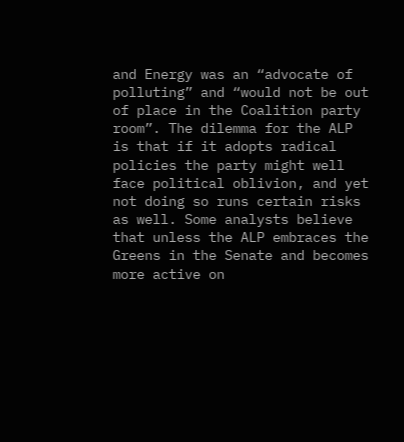and Energy was an “advocate of polluting” and “would not be out of place in the Coalition party room”. The dilemma for the ALP is that if it adopts radical policies the party might well face political oblivion, and yet not doing so runs certain risks as well. Some analysts believe that unless the ALP embraces the Greens in the Senate and becomes more active on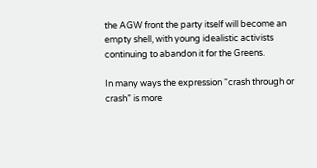the AGW front the party itself will become an empty shell, with young idealistic activists continuing to abandon it for the Greens.

In many ways the expression “crash through or crash” is more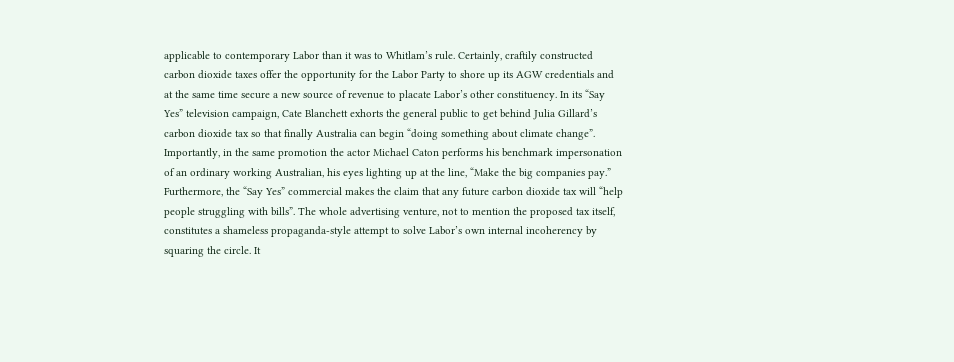applicable to contemporary Labor than it was to Whitlam’s rule. Certainly, craftily constructed carbon dioxide taxes offer the opportunity for the Labor Party to shore up its AGW credentials and at the same time secure a new source of revenue to placate Labor’s other constituency. In its “Say Yes” television campaign, Cate Blanchett exhorts the general public to get behind Julia Gillard’s carbon dioxide tax so that finally Australia can begin “doing something about climate change”. Importantly, in the same promotion the actor Michael Caton performs his benchmark impersonation of an ordinary working Australian, his eyes lighting up at the line, “Make the big companies pay.” Furthermore, the “Say Yes” commercial makes the claim that any future carbon dioxide tax will “help people struggling with bills”. The whole advertising venture, not to mention the proposed tax itself, constitutes a shameless propaganda-style attempt to solve Labor’s own internal incoherency by squaring the circle. It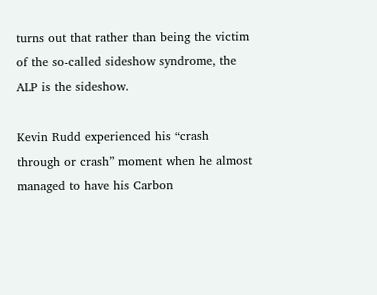turns out that rather than being the victim of the so-called sideshow syndrome, the ALP is the sideshow.

Kevin Rudd experienced his “crash through or crash” moment when he almost managed to have his Carbon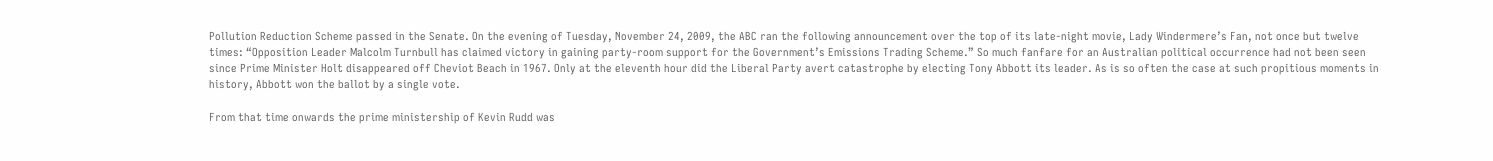Pollution Reduction Scheme passed in the Senate. On the evening of Tuesday, November 24, 2009, the ABC ran the following announcement over the top of its late-night movie, Lady Windermere’s Fan, not once but twelve times: “Opposition Leader Malcolm Turnbull has claimed victory in gaining party-room support for the Government’s Emissions Trading Scheme.” So much fanfare for an Australian political occurrence had not been seen since Prime Minister Holt disappeared off Cheviot Beach in 1967. Only at the eleventh hour did the Liberal Party avert catastrophe by electing Tony Abbott its leader. As is so often the case at such propitious moments in history, Abbott won the ballot by a single vote.

From that time onwards the prime ministership of Kevin Rudd was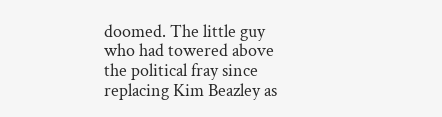doomed. The little guy who had towered above the political fray since replacing Kim Beazley as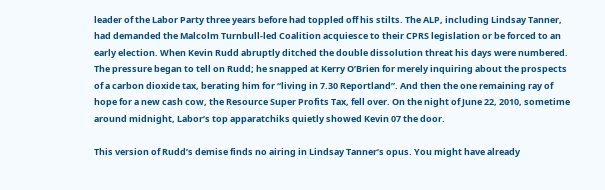leader of the Labor Party three years before had toppled off his stilts. The ALP, including Lindsay Tanner, had demanded the Malcolm Turnbull-led Coalition acquiesce to their CPRS legislation or be forced to an early election. When Kevin Rudd abruptly ditched the double dissolution threat his days were numbered. The pressure began to tell on Rudd; he snapped at Kerry O’Brien for merely inquiring about the prospects of a carbon dioxide tax, berating him for “living in 7.30 Reportland”. And then the one remaining ray of hope for a new cash cow, the Resource Super Profits Tax, fell over. On the night of June 22, 2010, sometime around midnight, Labor’s top apparatchiks quietly showed Kevin 07 the door.

This version of Rudd’s demise finds no airing in Lindsay Tanner’s opus. You might have already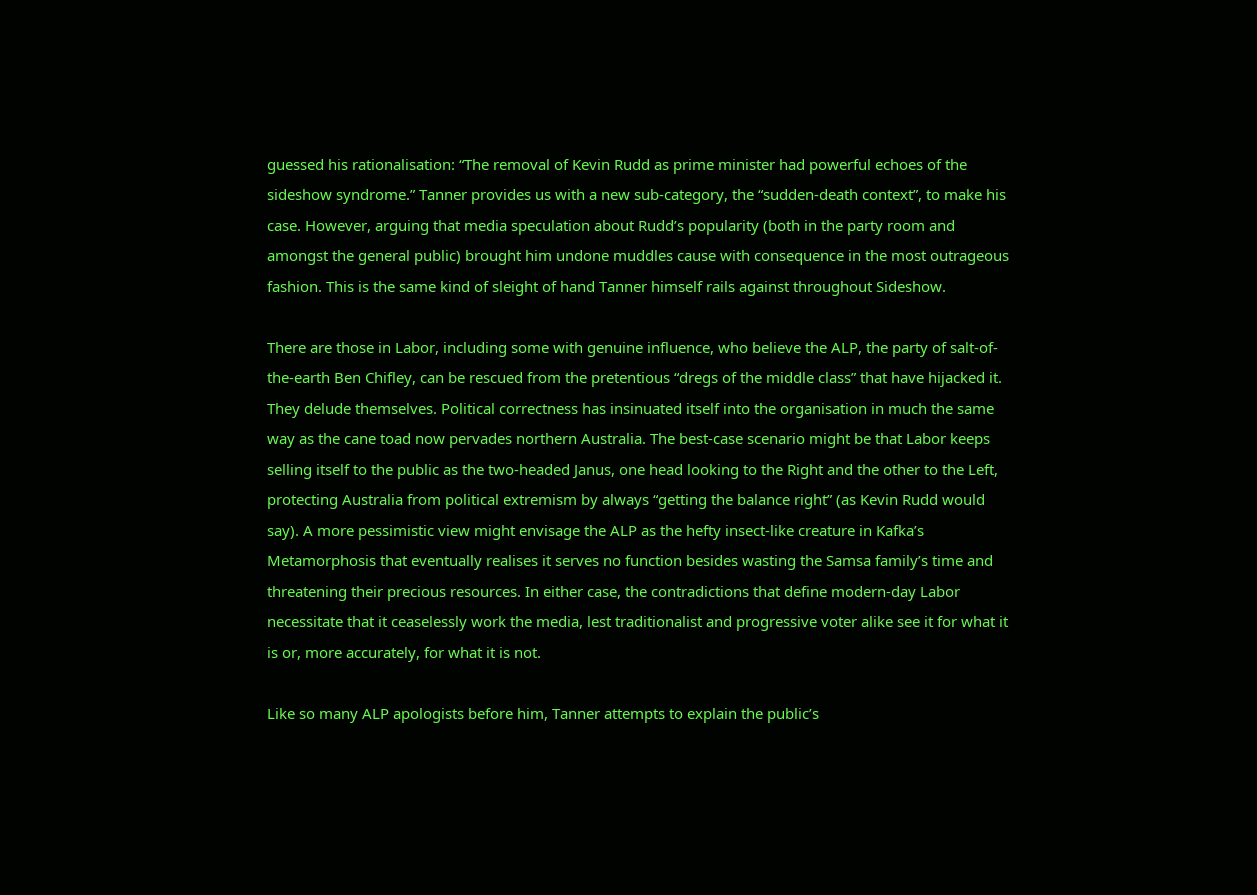guessed his rationalisation: “The removal of Kevin Rudd as prime minister had powerful echoes of the sideshow syndrome.” Tanner provides us with a new sub-category, the “sudden-death context”, to make his case. However, arguing that media speculation about Rudd’s popularity (both in the party room and amongst the general public) brought him undone muddles cause with consequence in the most outrageous fashion. This is the same kind of sleight of hand Tanner himself rails against throughout Sideshow.

There are those in Labor, including some with genuine influence, who believe the ALP, the party of salt-of-the-earth Ben Chifley, can be rescued from the pretentious “dregs of the middle class” that have hijacked it. They delude themselves. Political correctness has insinuated itself into the organisation in much the same way as the cane toad now pervades northern Australia. The best-case scenario might be that Labor keeps selling itself to the public as the two-headed Janus, one head looking to the Right and the other to the Left, protecting Australia from political extremism by always “getting the balance right” (as Kevin Rudd would say). A more pessimistic view might envisage the ALP as the hefty insect-like creature in Kafka’s Metamorphosis that eventually realises it serves no function besides wasting the Samsa family’s time and threatening their precious resources. In either case, the contradictions that define modern-day Labor necessitate that it ceaselessly work the media, lest traditionalist and progressive voter alike see it for what it is or, more accurately, for what it is not.

Like so many ALP apologists before him, Tanner attempts to explain the public’s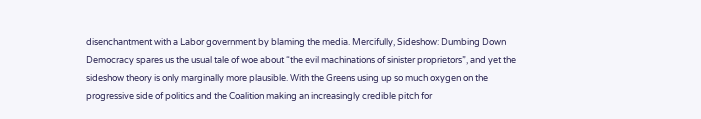disenchantment with a Labor government by blaming the media. Mercifully, Sideshow: Dumbing Down Democracy spares us the usual tale of woe about “the evil machinations of sinister proprietors”, and yet the sideshow theory is only marginally more plausible. With the Greens using up so much oxygen on the progressive side of politics and the Coalition making an increasingly credible pitch for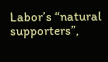Labor’s “natural supporters”,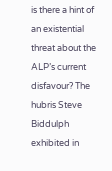is there a hint of an existential threat about the ALP’s current disfavour? The hubris Steve Biddulph exhibited in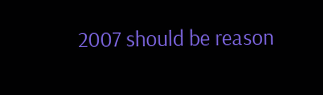2007 should be reason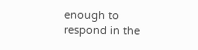enough to respond in the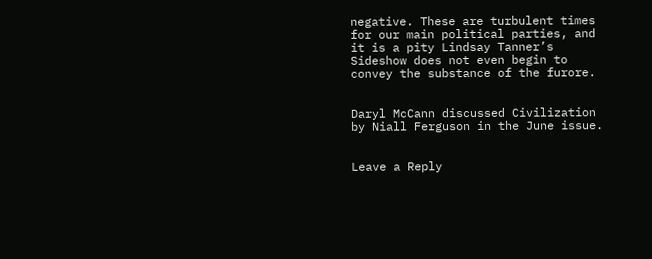negative. These are turbulent times for our main political parties, and it is a pity Lindsay Tanner’s Sideshow does not even begin to convey the substance of the furore.


Daryl McCann discussed Civilization by Niall Ferguson in the June issue.


Leave a Reply